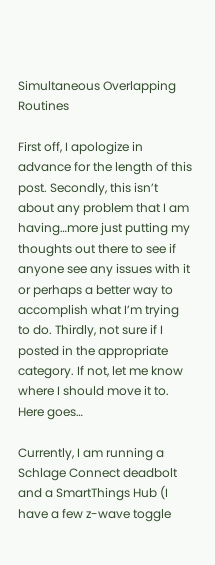Simultaneous Overlapping Routines

First off, I apologize in advance for the length of this post. Secondly, this isn’t about any problem that I am having…more just putting my thoughts out there to see if anyone see any issues with it or perhaps a better way to accomplish what I’m trying to do. Thirdly, not sure if I posted in the appropriate category. If not, let me know where I should move it to. Here goes…

Currently, I am running a Schlage Connect deadbolt and a SmartThings Hub (I have a few z-wave toggle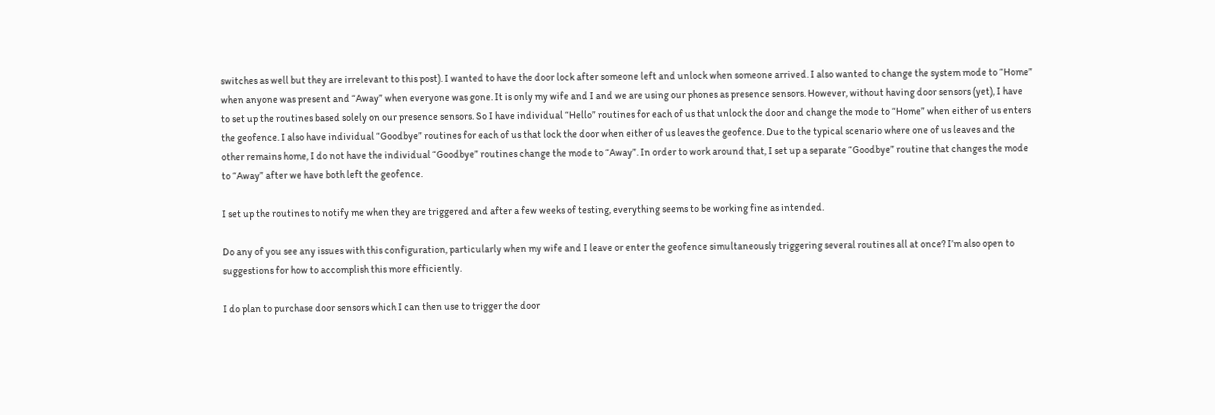switches as well but they are irrelevant to this post). I wanted to have the door lock after someone left and unlock when someone arrived. I also wanted to change the system mode to “Home” when anyone was present and “Away” when everyone was gone. It is only my wife and I and we are using our phones as presence sensors. However, without having door sensors (yet), I have to set up the routines based solely on our presence sensors. So I have individual “Hello” routines for each of us that unlock the door and change the mode to “Home” when either of us enters the geofence. I also have individual “Goodbye” routines for each of us that lock the door when either of us leaves the geofence. Due to the typical scenario where one of us leaves and the other remains home, I do not have the individual “Goodbye” routines change the mode to “Away”. In order to work around that, I set up a separate “Goodbye” routine that changes the mode to “Away” after we have both left the geofence.

I set up the routines to notify me when they are triggered and after a few weeks of testing, everything seems to be working fine as intended.

Do any of you see any issues with this configuration, particularly when my wife and I leave or enter the geofence simultaneously triggering several routines all at once? I’m also open to suggestions for how to accomplish this more efficiently.

I do plan to purchase door sensors which I can then use to trigger the door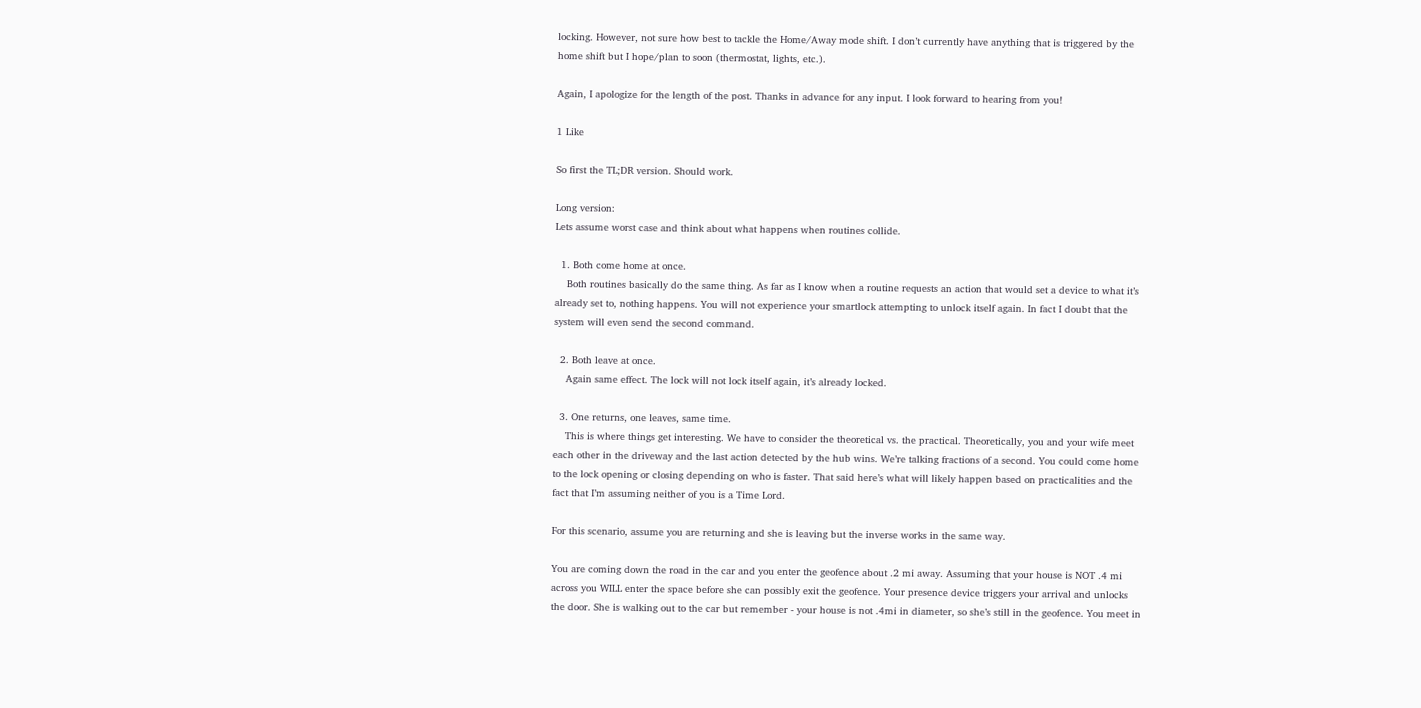locking. However, not sure how best to tackle the Home/Away mode shift. I don’t currently have anything that is triggered by the home shift but I hope/plan to soon (thermostat, lights, etc.).

Again, I apologize for the length of the post. Thanks in advance for any input. I look forward to hearing from you!

1 Like

So first the TL;DR version. Should work.

Long version:
Lets assume worst case and think about what happens when routines collide.

  1. Both come home at once.
    Both routines basically do the same thing. As far as I know when a routine requests an action that would set a device to what it’s already set to, nothing happens. You will not experience your smartlock attempting to unlock itself again. In fact I doubt that the system will even send the second command.

  2. Both leave at once.
    Again same effect. The lock will not lock itself again, it’s already locked.

  3. One returns, one leaves, same time.
    This is where things get interesting. We have to consider the theoretical vs. the practical. Theoretically, you and your wife meet each other in the driveway and the last action detected by the hub wins. We’re talking fractions of a second. You could come home to the lock opening or closing depending on who is faster. That said here’s what will likely happen based on practicalities and the fact that I’m assuming neither of you is a Time Lord.

For this scenario, assume you are returning and she is leaving but the inverse works in the same way.

You are coming down the road in the car and you enter the geofence about .2 mi away. Assuming that your house is NOT .4 mi across you WILL enter the space before she can possibly exit the geofence. Your presence device triggers your arrival and unlocks the door. She is walking out to the car but remember - your house is not .4mi in diameter, so she’s still in the geofence. You meet in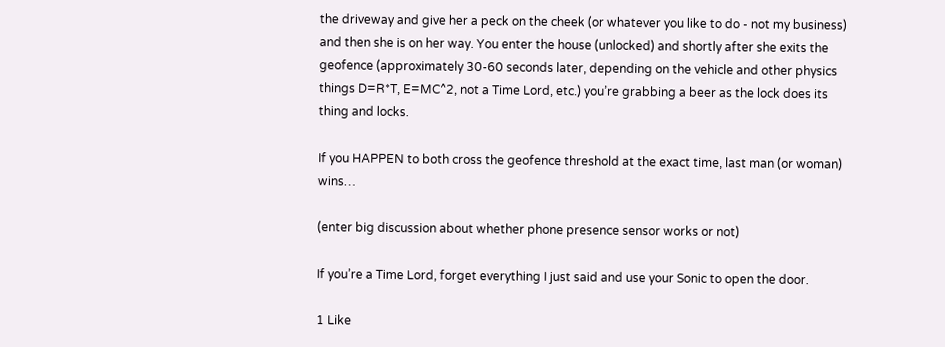the driveway and give her a peck on the cheek (or whatever you like to do - not my business) and then she is on her way. You enter the house (unlocked) and shortly after she exits the geofence (approximately 30-60 seconds later, depending on the vehicle and other physics things D=R*T, E=MC^2, not a Time Lord, etc.) you’re grabbing a beer as the lock does its thing and locks.

If you HAPPEN to both cross the geofence threshold at the exact time, last man (or woman) wins…

(enter big discussion about whether phone presence sensor works or not)

If you’re a Time Lord, forget everything I just said and use your Sonic to open the door.

1 Like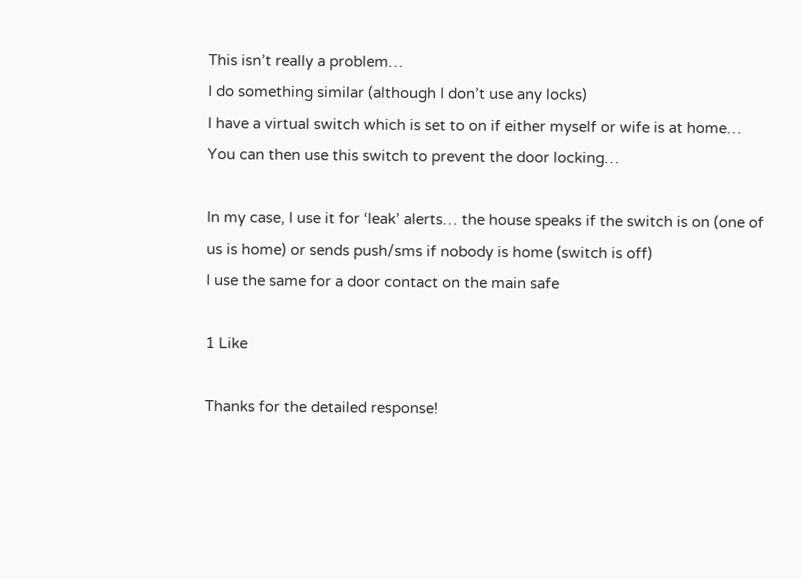This isn’t really a problem…
I do something similar (although I don’t use any locks)
I have a virtual switch which is set to on if either myself or wife is at home…
You can then use this switch to prevent the door locking…

In my case, I use it for ‘leak’ alerts… the house speaks if the switch is on (one of us is home) or sends push/sms if nobody is home (switch is off)
I use the same for a door contact on the main safe

1 Like

Thanks for the detailed response!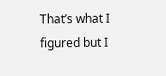That’s what I figured but I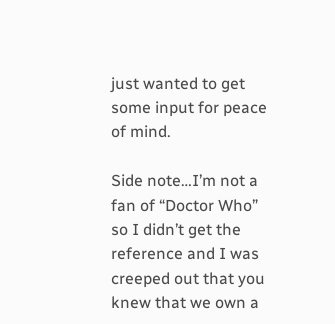just wanted to get some input for peace of mind.

Side note…I’m not a fan of “Doctor Who” so I didn’t get the reference and I was creeped out that you knew that we own a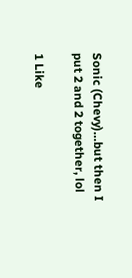Sonic (Chevy)…but then I put 2 and 2 together, lol

1 Like